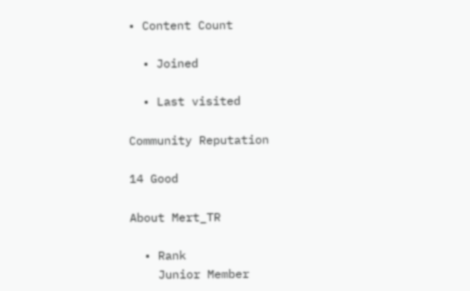• Content Count

  • Joined

  • Last visited

Community Reputation

14 Good

About Mert_TR

  • Rank
    Junior Member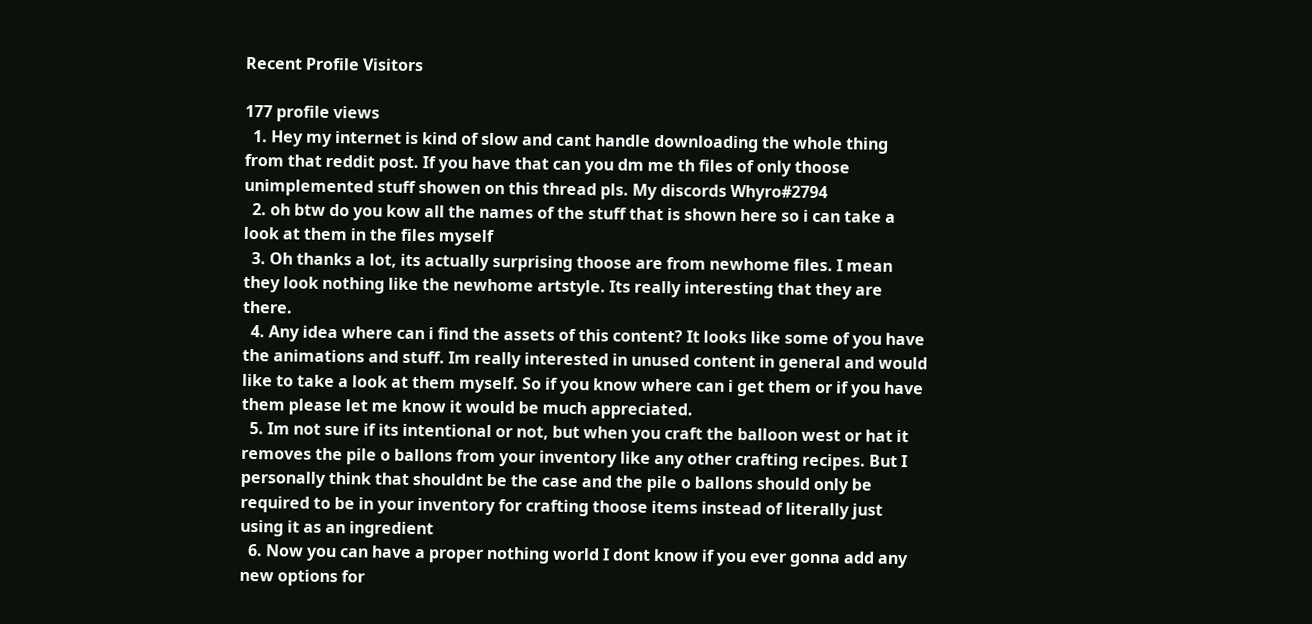Recent Profile Visitors

177 profile views
  1. Hey my internet is kind of slow and cant handle downloading the whole thing from that reddit post. If you have that can you dm me th files of only thoose unimplemented stuff showen on this thread pls. My discords Whyro#2794
  2. oh btw do you kow all the names of the stuff that is shown here so i can take a look at them in the files myself
  3. Oh thanks a lot, its actually surprising thoose are from newhome files. I mean they look nothing like the newhome artstyle. Its really interesting that they are there.
  4. Any idea where can i find the assets of this content? It looks like some of you have the animations and stuff. Im really interested in unused content in general and would like to take a look at them myself. So if you know where can i get them or if you have them please let me know it would be much appreciated.
  5. Im not sure if its intentional or not, but when you craft the balloon west or hat it removes the pile o ballons from your inventory like any other crafting recipes. But I personally think that shouldnt be the case and the pile o ballons should only be required to be in your inventory for crafting thoose items instead of literally just using it as an ingredient
  6. Now you can have a proper nothing world I dont know if you ever gonna add any new options for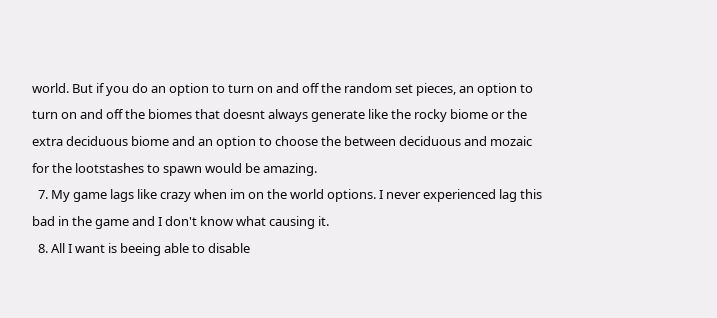world. But if you do an option to turn on and off the random set pieces, an option to turn on and off the biomes that doesnt always generate like the rocky biome or the extra deciduous biome and an option to choose the between deciduous and mozaic for the lootstashes to spawn would be amazing.
  7. My game lags like crazy when im on the world options. I never experienced lag this bad in the game and I don't know what causing it.
  8. All I want is beeing able to disable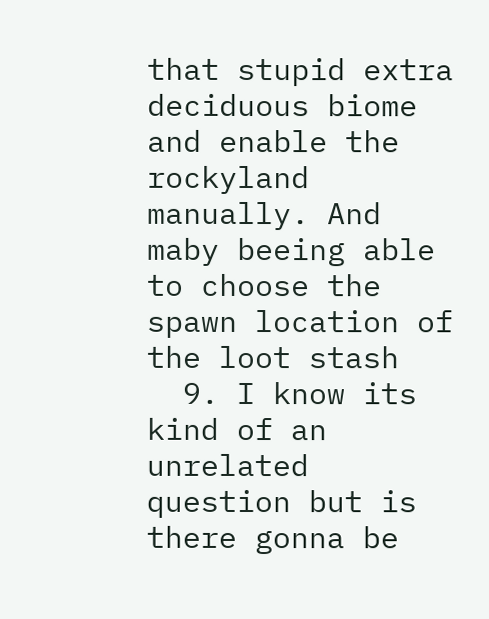that stupid extra deciduous biome and enable the rockyland manually. And maby beeing able to choose the spawn location of the loot stash
  9. I know its kind of an unrelated question but is there gonna be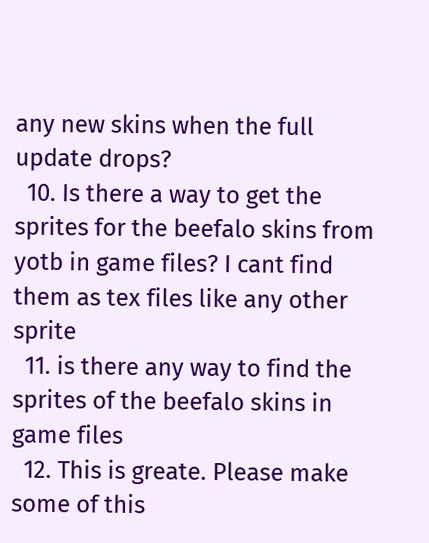any new skins when the full update drops?
  10. Is there a way to get the sprites for the beefalo skins from yotb in game files? I cant find them as tex files like any other sprite
  11. is there any way to find the sprites of the beefalo skins in game files
  12. This is greate. Please make some of this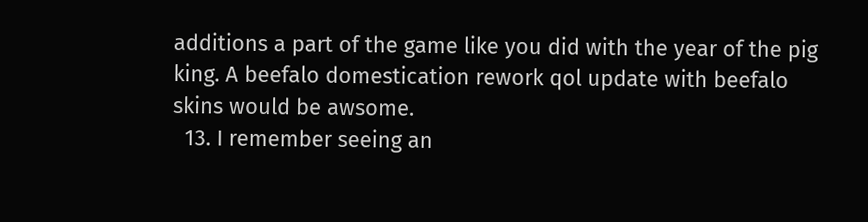additions a part of the game like you did with the year of the pig king. A beefalo domestication rework qol update with beefalo skins would be awsome.
  13. I remember seeing an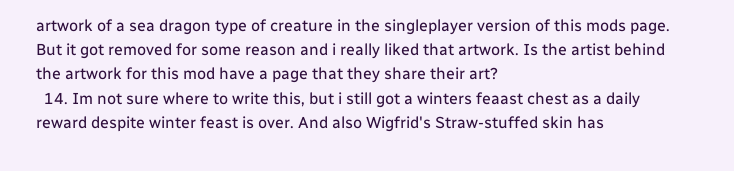artwork of a sea dragon type of creature in the singleplayer version of this mods page. But it got removed for some reason and i really liked that artwork. Is the artist behind the artwork for this mod have a page that they share their art?
  14. Im not sure where to write this, but i still got a winters feaast chest as a daily reward despite winter feast is over. And also Wigfrid's Straw-stuffed skin has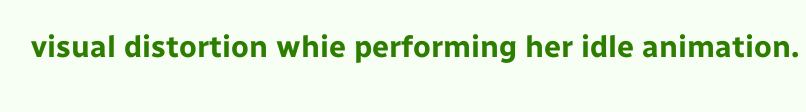visual distortion whie performing her idle animation.